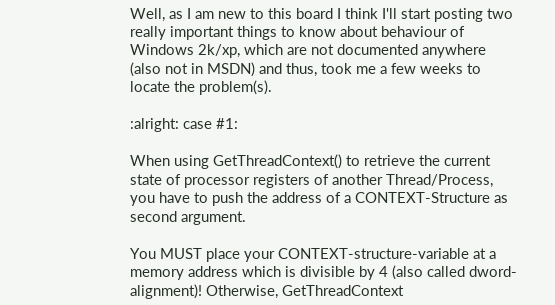Well, as I am new to this board I think I'll start posting two really important things to know about behaviour of Windows 2k/xp, which are not documented anywhere (also not in MSDN) and thus, took me a few weeks to locate the problem(s).

:alright: case #1:

When using GetThreadContext() to retrieve the current state of processor registers of another Thread/Process, you have to push the address of a CONTEXT-Structure as second argument.

You MUST place your CONTEXT-structure-variable at a memory address which is divisible by 4 (also called dword-alignment)! Otherwise, GetThreadContext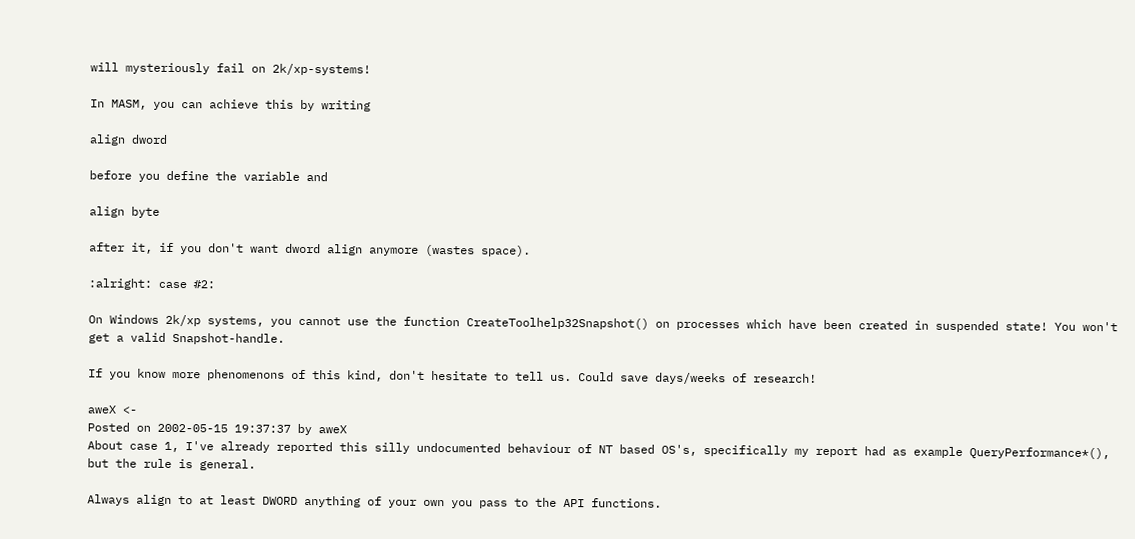will mysteriously fail on 2k/xp-systems!

In MASM, you can achieve this by writing

align dword

before you define the variable and

align byte

after it, if you don't want dword align anymore (wastes space).

:alright: case #2:

On Windows 2k/xp systems, you cannot use the function CreateToolhelp32Snapshot() on processes which have been created in suspended state! You won't get a valid Snapshot-handle.

If you know more phenomenons of this kind, don't hesitate to tell us. Could save days/weeks of research!

aweX <-
Posted on 2002-05-15 19:37:37 by aweX
About case 1, I've already reported this silly undocumented behaviour of NT based OS's, specifically my report had as example QueryPerformance*(), but the rule is general.

Always align to at least DWORD anything of your own you pass to the API functions.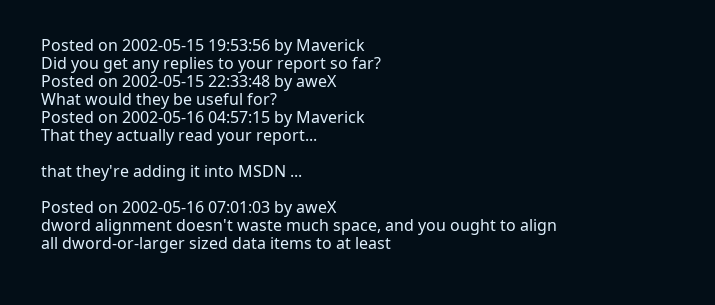Posted on 2002-05-15 19:53:56 by Maverick
Did you get any replies to your report so far?
Posted on 2002-05-15 22:33:48 by aweX
What would they be useful for?
Posted on 2002-05-16 04:57:15 by Maverick
That they actually read your report...

that they're adding it into MSDN ...

Posted on 2002-05-16 07:01:03 by aweX
dword alignment doesn't waste much space, and you ought to align
all dword-or-larger sized data items to at least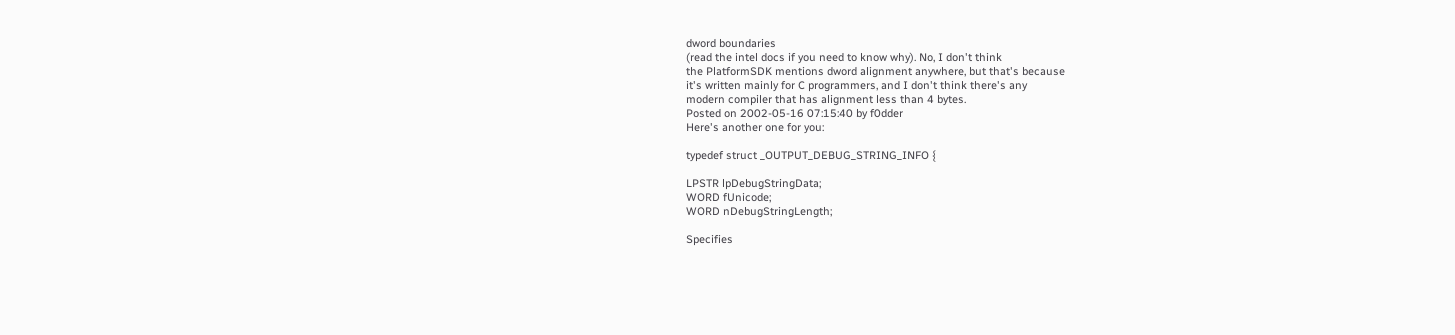dword boundaries
(read the intel docs if you need to know why). No, I don't think
the PlatformSDK mentions dword alignment anywhere, but that's because
it's written mainly for C programmers, and I don't think there's any
modern compiler that has alignment less than 4 bytes.
Posted on 2002-05-16 07:15:40 by f0dder
Here's another one for you:

typedef struct _OUTPUT_DEBUG_STRING_INFO {

LPSTR lpDebugStringData;
WORD fUnicode;
WORD nDebugStringLength;

Specifies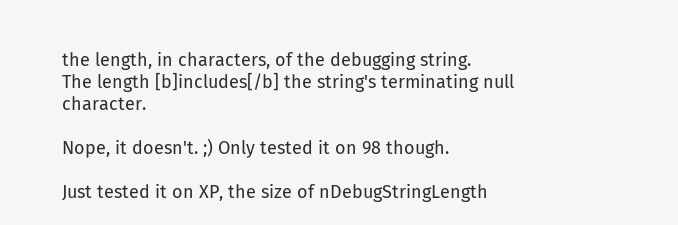the length, in characters, of the debugging string.
The length [b]includes[/b] the string's terminating null character.

Nope, it doesn't. ;) Only tested it on 98 though.

Just tested it on XP, the size of nDebugStringLength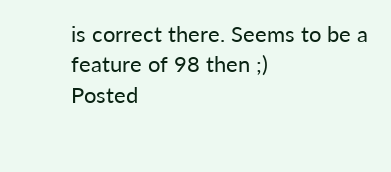is correct there. Seems to be a feature of 98 then ;)
Posted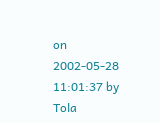on 2002-05-28 11:01:37 by Tola